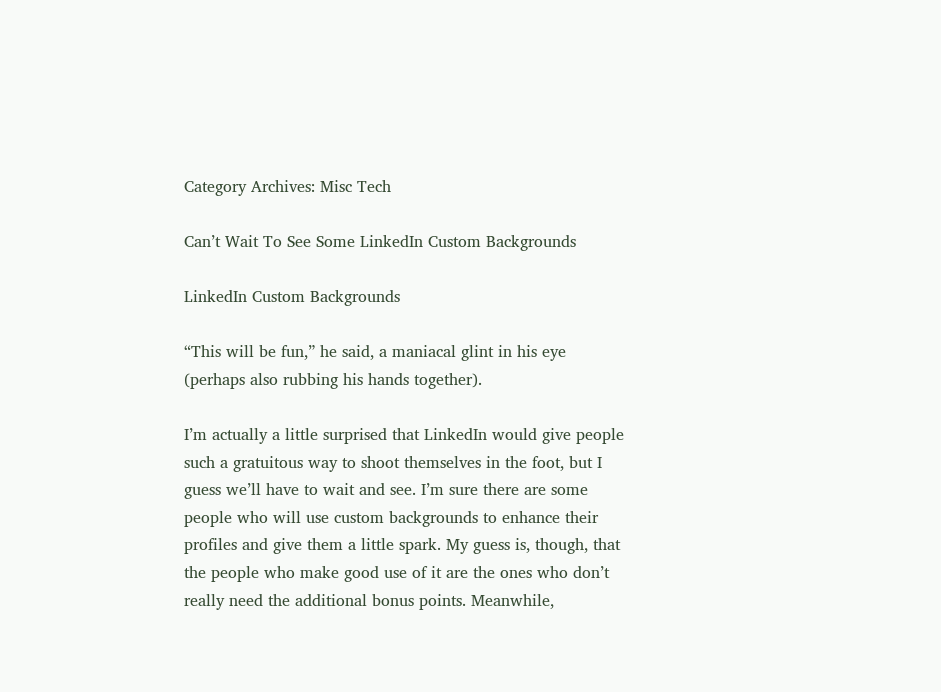Category Archives: Misc Tech

Can’t Wait To See Some LinkedIn Custom Backgrounds

LinkedIn Custom Backgrounds

“This will be fun,” he said, a maniacal glint in his eye (perhaps also rubbing his hands together).

I’m actually a little surprised that LinkedIn would give people such a gratuitous way to shoot themselves in the foot, but I guess we’ll have to wait and see. I’m sure there are some people who will use custom backgrounds to enhance their profiles and give them a little spark. My guess is, though, that the people who make good use of it are the ones who don’t really need the additional bonus points. Meanwhile,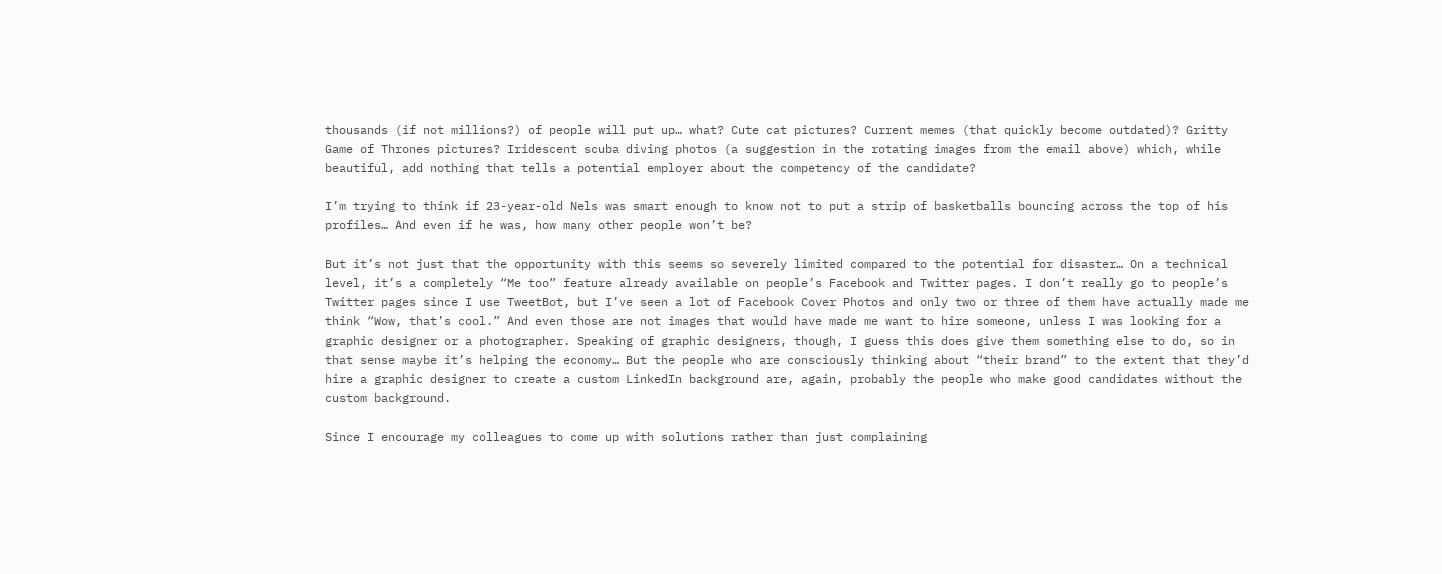thousands (if not millions?) of people will put up… what? Cute cat pictures? Current memes (that quickly become outdated)? Gritty Game of Thrones pictures? Iridescent scuba diving photos (a suggestion in the rotating images from the email above) which, while beautiful, add nothing that tells a potential employer about the competency of the candidate?

I’m trying to think if 23-year-old Nels was smart enough to know not to put a strip of basketballs bouncing across the top of his profiles… And even if he was, how many other people won’t be?

But it’s not just that the opportunity with this seems so severely limited compared to the potential for disaster… On a technical level, it’s a completely “Me too” feature already available on people’s Facebook and Twitter pages. I don’t really go to people’s Twitter pages since I use TweetBot, but I’ve seen a lot of Facebook Cover Photos and only two or three of them have actually made me think “Wow, that’s cool.” And even those are not images that would have made me want to hire someone, unless I was looking for a graphic designer or a photographer. Speaking of graphic designers, though, I guess this does give them something else to do, so in that sense maybe it’s helping the economy… But the people who are consciously thinking about “their brand” to the extent that they’d hire a graphic designer to create a custom LinkedIn background are, again, probably the people who make good candidates without the custom background.

Since I encourage my colleagues to come up with solutions rather than just complaining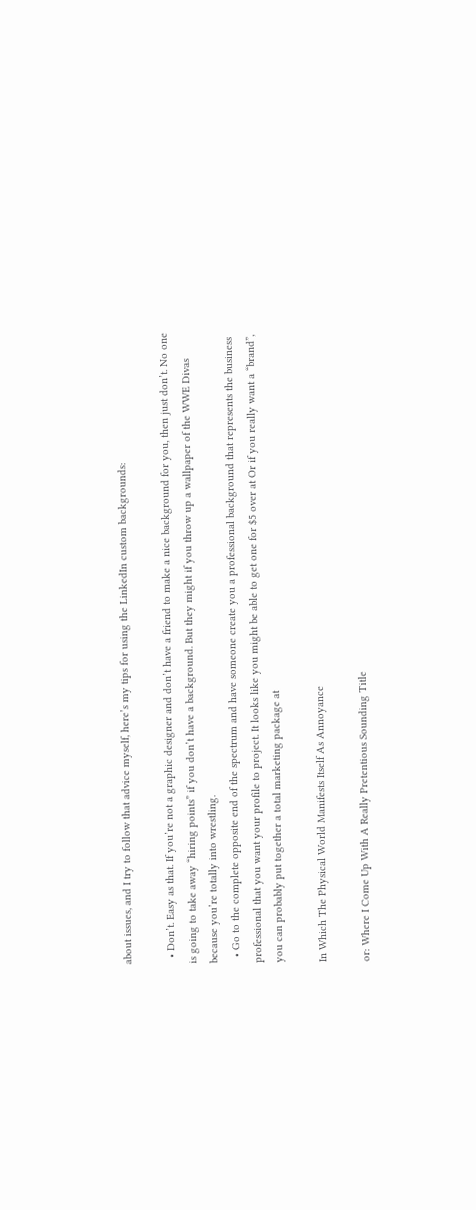about issues, and I try to follow that advice myself, here’s my tips for using the LinkedIn custom backgrounds:

  • Don’t. Easy as that. If you’re not a graphic designer and don’t have a friend to make a nice background for you, then just don’t. No one is going to take away “hiring points” if you don’t have a background. But they might if you throw up a wallpaper of the WWE Divas because you’re totally into wrestling.
  • Go to the complete opposite end of the spectrum and have someone create you a professional background that represents the business professional that you want your profile to project. It looks like you might be able to get one for $5 over at Or if you really want a “brand”, you can probably put together a total marketing package at

In Which The Physical World Manifests Itself As Annoyance

or: Where I Come Up With A Really Pretentious Sounding Title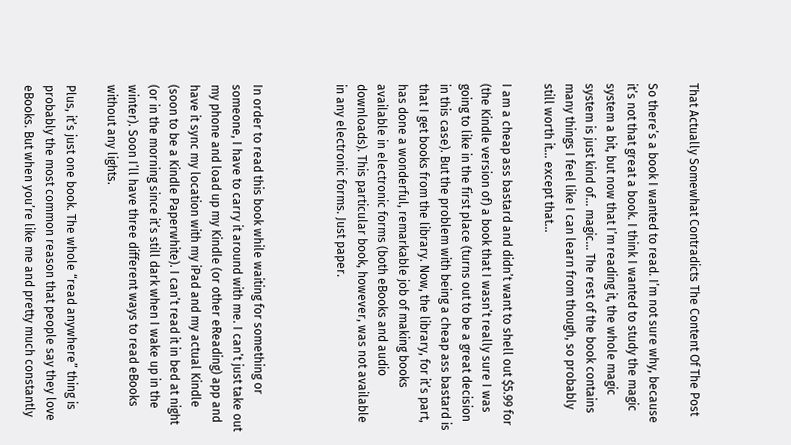That Actually Somewhat Contradicts The Content Of The Post

So there’s a book I wanted to read. I’m not sure why, because it’s not that great a book. I think I wanted to study the magic system a bit, but now that I’m reading it, the whole magic system is just kind of… magic… The rest of the book contains many things I feel like I can learn from though, so probably still worth it… except that…

I am a cheap ass bastard and didn’t want to shell out $5.99 for (the Kindle version of) a book that I wasn’t really sure I was going to like in the first place (turns out to be a great decision in this case). But the problem with being a cheap ass bastard is that I get books from the library. Now, the library, for it’s part, has done a wonderful, remarkable job of making books available in electronic forms (both eBooks and audio downloads). This particular book, however, was not available in any electronic forms. Just paper.



In order to read this book while waiting for something or someone, I have to carry it around with me. I can’t just take out my phone and load up my Kindle (or other eReading) app and have it sync my location with my iPad and my actual Kindle (soon to be a Kindle Paperwhite). I can’t read it in bed at night (or in the morning since it’s still dark when I wake up in the winter). Soon I’ll have three different ways to read eBooks without any lights.

Plus, it’s just one book. The whole “read anywhere” thing is probably the most common reason that people say they love eBooks. But when you’re like me and pretty much constantly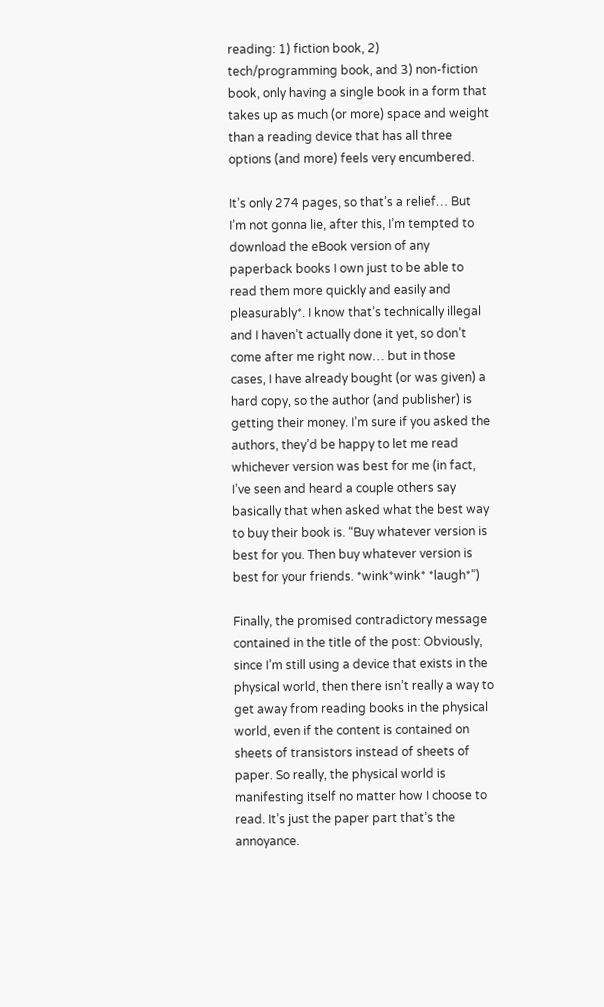reading: 1) fiction book, 2) tech/programming book, and 3) non-fiction book, only having a single book in a form that takes up as much (or more) space and weight than a reading device that has all three options (and more) feels very encumbered.

It’s only 274 pages, so that’s a relief… But I’m not gonna lie, after this, I’m tempted to download the eBook version of any paperback books I own just to be able to read them more quickly and easily and pleasurably*. I know that’s technically illegal and I haven’t actually done it yet, so don’t come after me right now… but in those cases, I have already bought (or was given) a hard copy, so the author (and publisher) is getting their money. I’m sure if you asked the authors, they’d be happy to let me read whichever version was best for me (in fact, I’ve seen and heard a couple others say basically that when asked what the best way to buy their book is. “Buy whatever version is best for you. Then buy whatever version is best for your friends. *wink*wink* *laugh*”)

Finally, the promised contradictory message contained in the title of the post: Obviously, since I’m still using a device that exists in the physical world, then there isn’t really a way to get away from reading books in the physical world, even if the content is contained on sheets of transistors instead of sheets of paper. So really, the physical world is manifesting itself no matter how I choose to read. It’s just the paper part that’s the annoyance.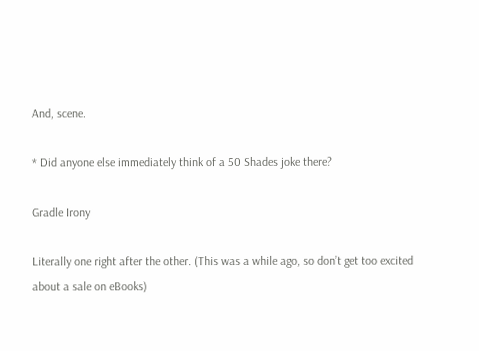And, scene.

* Did anyone else immediately think of a 50 Shades joke there?

Gradle Irony

Literally one right after the other. (This was a while ago, so don’t get too excited about a sale on eBooks)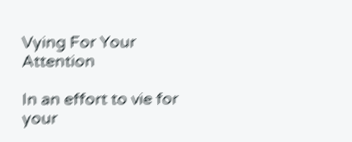Vying For Your Attention

In an effort to vie for your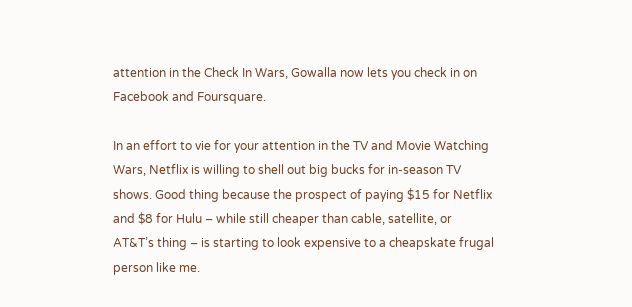attention in the Check In Wars, Gowalla now lets you check in on Facebook and Foursquare.

In an effort to vie for your attention in the TV and Movie Watching Wars, Netflix is willing to shell out big bucks for in-season TV shows. Good thing because the prospect of paying $15 for Netflix and $8 for Hulu – while still cheaper than cable, satellite, or AT&T’s thing – is starting to look expensive to a cheapskate frugal person like me.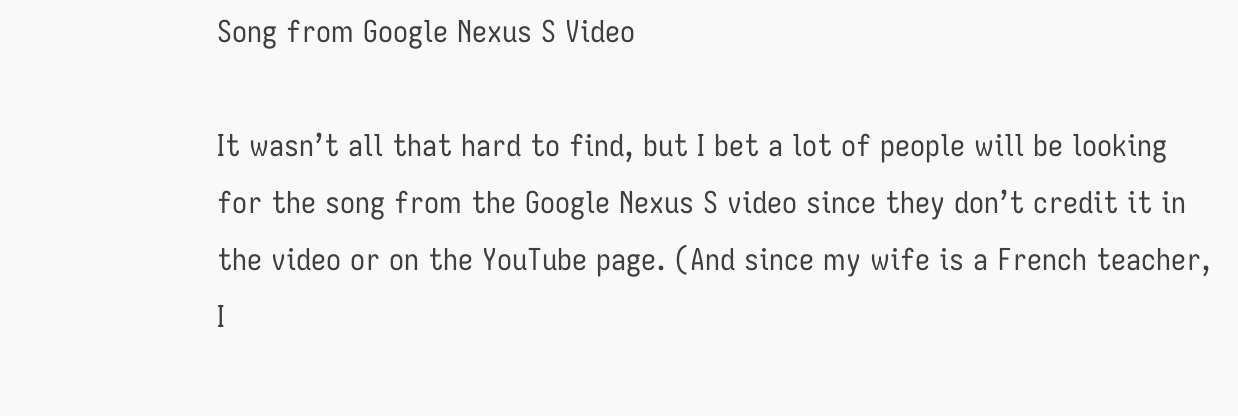Song from Google Nexus S Video

It wasn’t all that hard to find, but I bet a lot of people will be looking for the song from the Google Nexus S video since they don’t credit it in the video or on the YouTube page. (And since my wife is a French teacher, I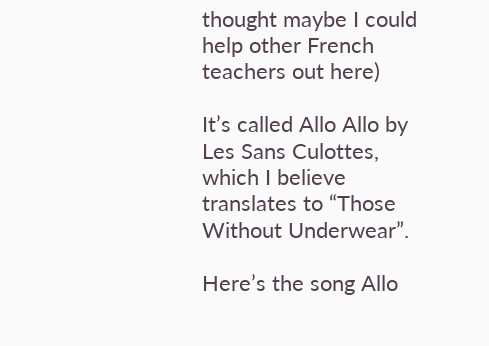thought maybe I could help other French teachers out here)

It’s called Allo Allo by Les Sans Culottes, which I believe translates to “Those Without Underwear”.

Here’s the song Allo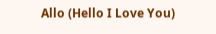Allo (Hello I Love You)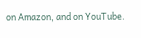on Amazon, and on YouTube.